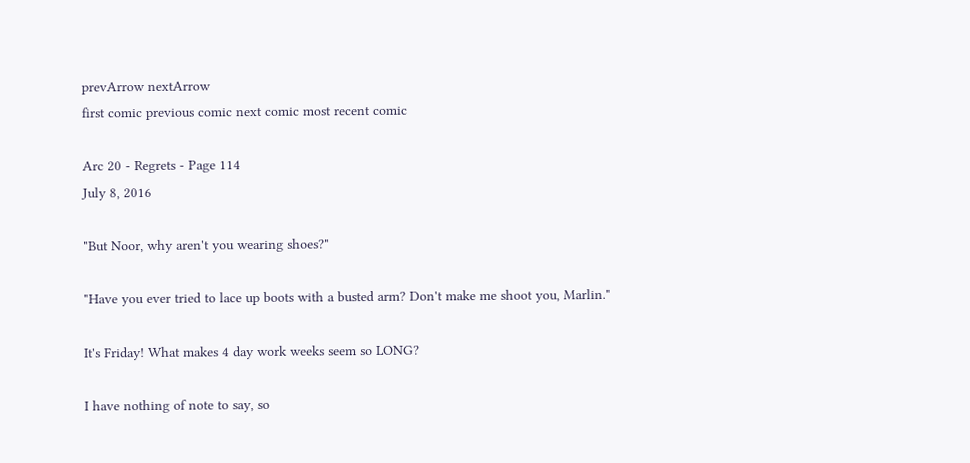prevArrow nextArrow
first comic previous comic next comic most recent comic

Arc 20 - Regrets - Page 114
July 8, 2016

"But Noor, why aren't you wearing shoes?"

"Have you ever tried to lace up boots with a busted arm? Don't make me shoot you, Marlin."

It's Friday! What makes 4 day work weeks seem so LONG?

I have nothing of note to say, so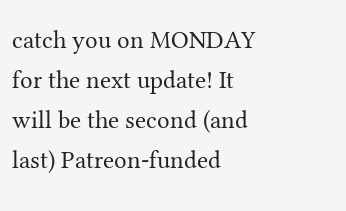catch you on MONDAY for the next update! It will be the second (and last) Patreon-funded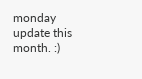monday update this month. :)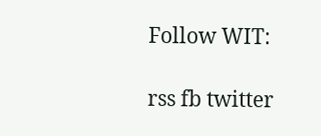Follow WIT:

rss fb twitter